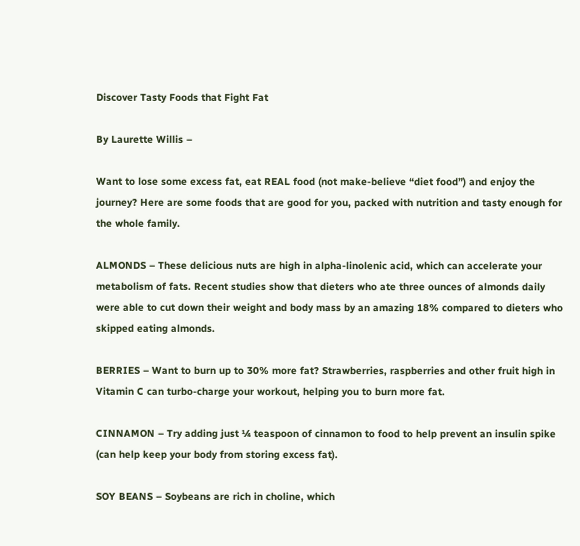Discover Tasty Foods that Fight Fat

By Laurette Willis –

Want to lose some excess fat, eat REAL food (not make-believe “diet food”) and enjoy the journey? Here are some foods that are good for you, packed with nutrition and tasty enough for the whole family.

ALMONDS – These delicious nuts are high in alpha-linolenic acid, which can accelerate your metabolism of fats. Recent studies show that dieters who ate three ounces of almonds daily were able to cut down their weight and body mass by an amazing 18% compared to dieters who skipped eating almonds.

BERRIES – Want to burn up to 30% more fat? Strawberries, raspberries and other fruit high in Vitamin C can turbo-charge your workout, helping you to burn more fat.

CINNAMON – Try adding just ¼ teaspoon of cinnamon to food to help prevent an insulin spike (can help keep your body from storing excess fat).

SOY BEANS – Soybeans are rich in choline, which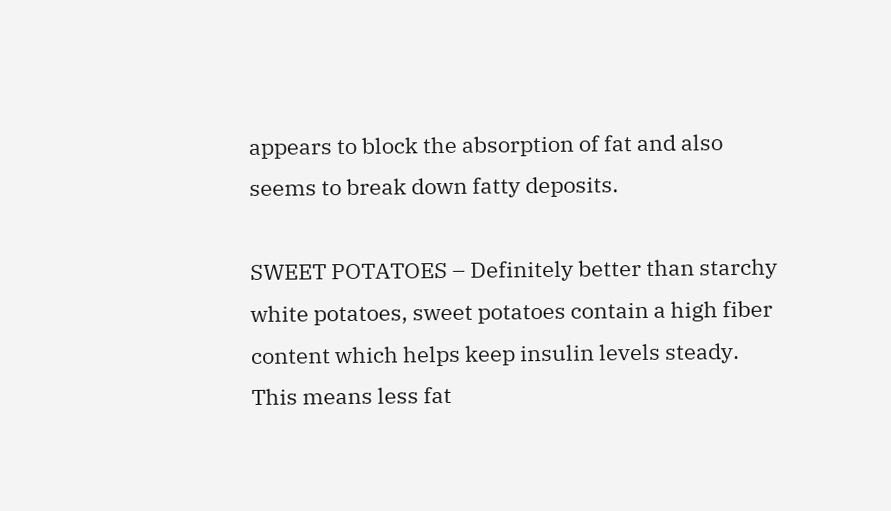appears to block the absorption of fat and also seems to break down fatty deposits.

SWEET POTATOES – Definitely better than starchy white potatoes, sweet potatoes contain a high fiber content which helps keep insulin levels steady. This means less fat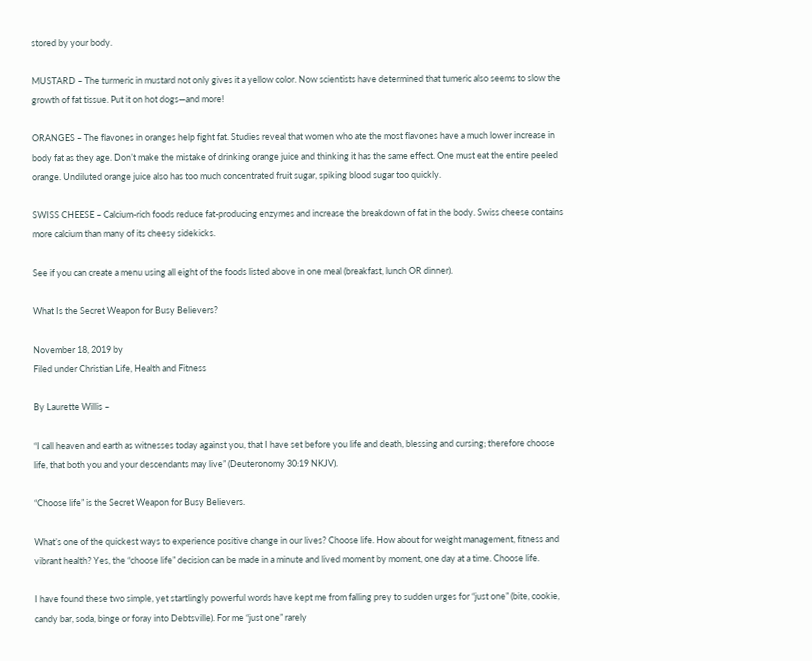stored by your body.

MUSTARD – The turmeric in mustard not only gives it a yellow color. Now scientists have determined that tumeric also seems to slow the growth of fat tissue. Put it on hot dogs—and more!

ORANGES – The flavones in oranges help fight fat. Studies reveal that women who ate the most flavones have a much lower increase in body fat as they age. Don’t make the mistake of drinking orange juice and thinking it has the same effect. One must eat the entire peeled orange. Undiluted orange juice also has too much concentrated fruit sugar, spiking blood sugar too quickly.

SWISS CHEESE – Calcium-rich foods reduce fat-producing enzymes and increase the breakdown of fat in the body. Swiss cheese contains more calcium than many of its cheesy sidekicks.

See if you can create a menu using all eight of the foods listed above in one meal (breakfast, lunch OR dinner).

What Is the Secret Weapon for Busy Believers?

November 18, 2019 by
Filed under Christian Life, Health and Fitness

By Laurette Willis –

“I call heaven and earth as witnesses today against you, that I have set before you life and death, blessing and cursing; therefore choose life, that both you and your descendants may live” (Deuteronomy 30:19 NKJV).

“Choose life” is the Secret Weapon for Busy Believers.

What’s one of the quickest ways to experience positive change in our lives? Choose life. How about for weight management, fitness and vibrant health? Yes, the “choose life” decision can be made in a minute and lived moment by moment, one day at a time. Choose life.

I have found these two simple, yet startlingly powerful words have kept me from falling prey to sudden urges for “just one” (bite, cookie, candy bar, soda, binge or foray into Debtsville). For me “just one” rarely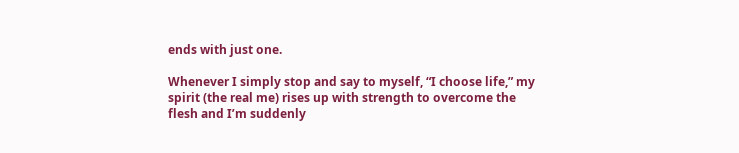ends with just one.

Whenever I simply stop and say to myself, “I choose life,” my spirit (the real me) rises up with strength to overcome the flesh and I’m suddenly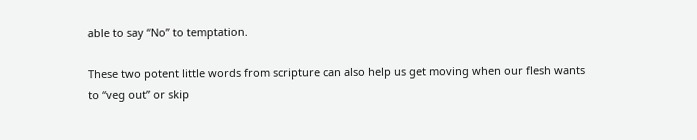able to say “No” to temptation.

These two potent little words from scripture can also help us get moving when our flesh wants to “veg out” or skip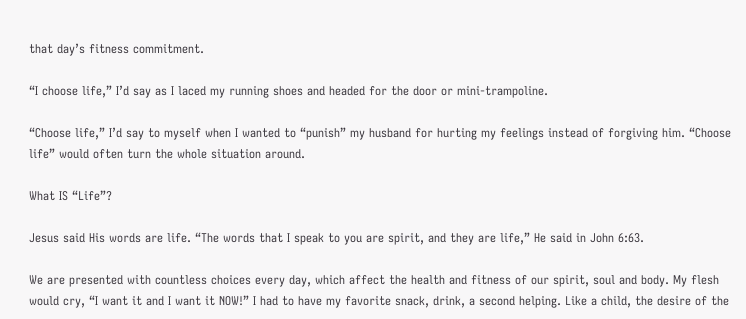that day’s fitness commitment.

“I choose life,” I’d say as I laced my running shoes and headed for the door or mini-trampoline.

“Choose life,” I’d say to myself when I wanted to “punish” my husband for hurting my feelings instead of forgiving him. “Choose life” would often turn the whole situation around.

What IS “Life”?

Jesus said His words are life. “The words that I speak to you are spirit, and they are life,” He said in John 6:63.

We are presented with countless choices every day, which affect the health and fitness of our spirit, soul and body. My flesh would cry, “I want it and I want it NOW!” I had to have my favorite snack, drink, a second helping. Like a child, the desire of the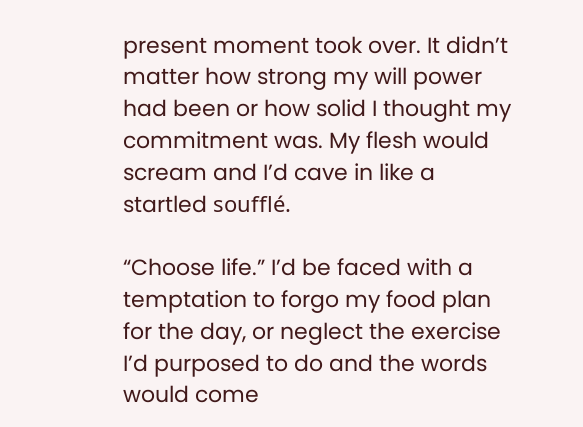present moment took over. It didn’t matter how strong my will power had been or how solid I thought my commitment was. My flesh would scream and I’d cave in like a startled soufflé.

“Choose life.” I’d be faced with a temptation to forgo my food plan for the day, or neglect the exercise I’d purposed to do and the words would come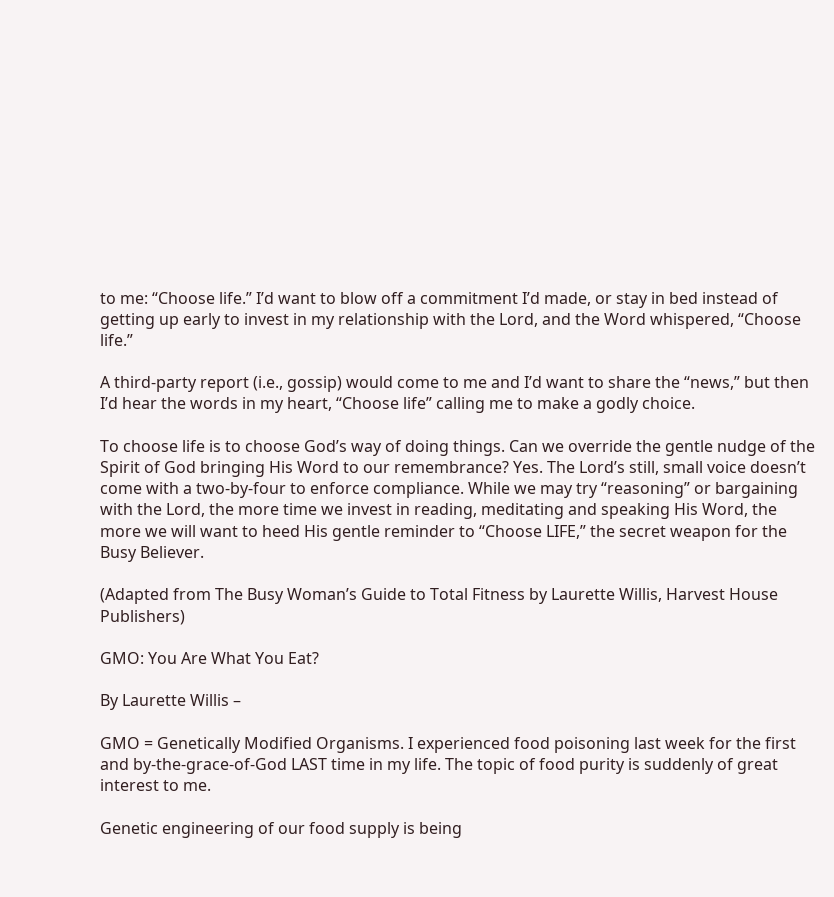to me: “Choose life.” I’d want to blow off a commitment I’d made, or stay in bed instead of getting up early to invest in my relationship with the Lord, and the Word whispered, “Choose life.”

A third-party report (i.e., gossip) would come to me and I’d want to share the “news,” but then I’d hear the words in my heart, “Choose life” calling me to make a godly choice.

To choose life is to choose God’s way of doing things. Can we override the gentle nudge of the Spirit of God bringing His Word to our remembrance? Yes. The Lord’s still, small voice doesn’t come with a two-by-four to enforce compliance. While we may try “reasoning” or bargaining with the Lord, the more time we invest in reading, meditating and speaking His Word, the more we will want to heed His gentle reminder to “Choose LIFE,” the secret weapon for the Busy Believer.

(Adapted from The Busy Woman’s Guide to Total Fitness by Laurette Willis, Harvest House Publishers)

GMO: You Are What You Eat?

By Laurette Willis –

GMO = Genetically Modified Organisms. I experienced food poisoning last week for the first and by-the-grace-of-God LAST time in my life. The topic of food purity is suddenly of great interest to me.

Genetic engineering of our food supply is being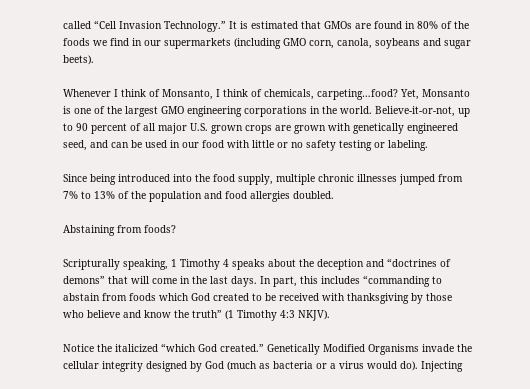called “Cell Invasion Technology.” It is estimated that GMOs are found in 80% of the foods we find in our supermarkets (including GMO corn, canola, soybeans and sugar beets).

Whenever I think of Monsanto, I think of chemicals, carpeting…food? Yet, Monsanto is one of the largest GMO engineering corporations in the world. Believe-it-or-not, up to 90 percent of all major U.S. grown crops are grown with genetically engineered seed, and can be used in our food with little or no safety testing or labeling.

Since being introduced into the food supply, multiple chronic illnesses jumped from 7% to 13% of the population and food allergies doubled.

Abstaining from foods?

Scripturally speaking, 1 Timothy 4 speaks about the deception and “doctrines of demons” that will come in the last days. In part, this includes “commanding to abstain from foods which God created to be received with thanksgiving by those who believe and know the truth” (1 Timothy 4:3 NKJV).

Notice the italicized “which God created.” Genetically Modified Organisms invade the cellular integrity designed by God (much as bacteria or a virus would do). Injecting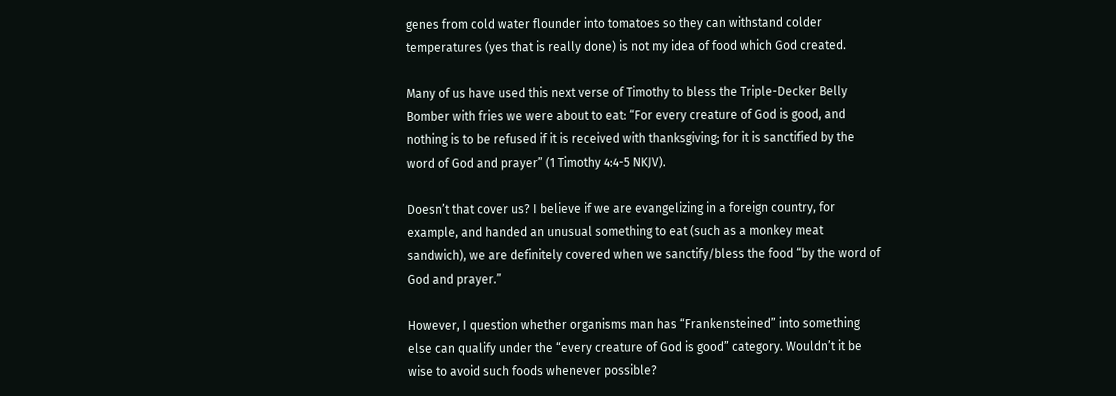genes from cold water flounder into tomatoes so they can withstand colder temperatures (yes that is really done) is not my idea of food which God created.

Many of us have used this next verse of Timothy to bless the Triple-Decker Belly Bomber with fries we were about to eat: “For every creature of God is good, and nothing is to be refused if it is received with thanksgiving; for it is sanctified by the word of God and prayer” (1 Timothy 4:4-5 NKJV).

Doesn’t that cover us? I believe if we are evangelizing in a foreign country, for example, and handed an unusual something to eat (such as a monkey meat sandwich), we are definitely covered when we sanctify/bless the food “by the word of God and prayer.”

However, I question whether organisms man has “Frankensteined” into something else can qualify under the “every creature of God is good” category. Wouldn’t it be wise to avoid such foods whenever possible?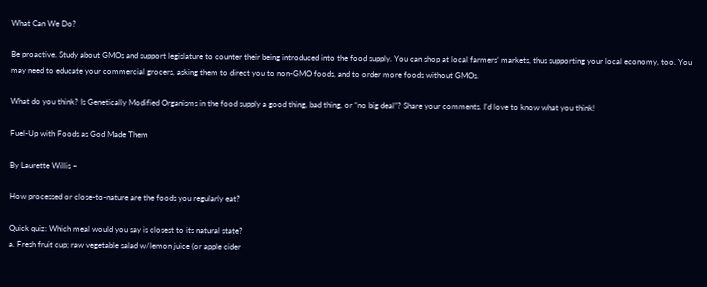What Can We Do?

Be proactive. Study about GMOs and support legislature to counter their being introduced into the food supply. You can shop at local farmers’ markets, thus supporting your local economy, too. You may need to educate your commercial grocers, asking them to direct you to non-GMO foods, and to order more foods without GMOs.

What do you think? Is Genetically Modified Organisms in the food supply a good thing, bad thing, or “no big deal”? Share your comments. I’d love to know what you think!

Fuel-Up with Foods as God Made Them

By Laurette Willis –

How processed or close-to-nature are the foods you regularly eat?

Quick quiz: Which meal would you say is closest to its natural state?
a. Fresh fruit cup; raw vegetable salad w/lemon juice (or apple cider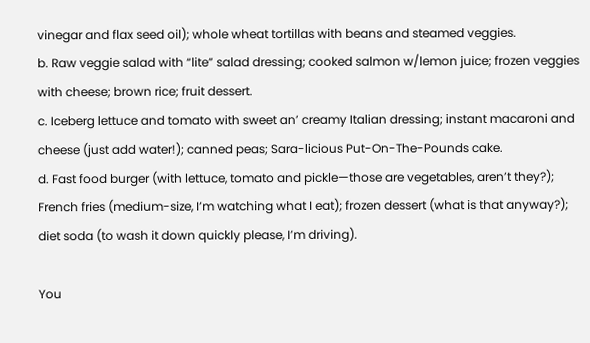vinegar and flax seed oil); whole wheat tortillas with beans and steamed veggies.
b. Raw veggie salad with “lite” salad dressing; cooked salmon w/lemon juice; frozen veggies with cheese; brown rice; fruit dessert.
c. Iceberg lettuce and tomato with sweet an’ creamy Italian dressing; instant macaroni and cheese (just add water!); canned peas; Sara-licious Put-On-The-Pounds cake.
d. Fast food burger (with lettuce, tomato and pickle—those are vegetables, aren’t they?); French fries (medium-size, I’m watching what I eat); frozen dessert (what is that anyway?); diet soda (to wash it down quickly please, I’m driving).

You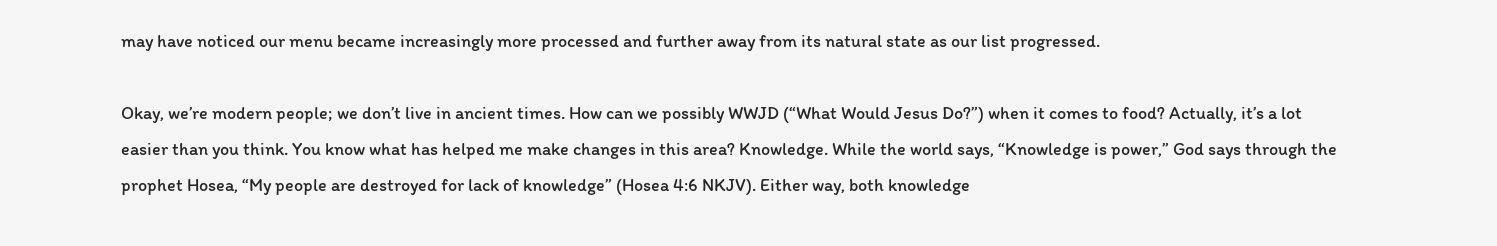may have noticed our menu became increasingly more processed and further away from its natural state as our list progressed.

Okay, we’re modern people; we don’t live in ancient times. How can we possibly WWJD (“What Would Jesus Do?”) when it comes to food? Actually, it’s a lot easier than you think. You know what has helped me make changes in this area? Knowledge. While the world says, “Knowledge is power,” God says through the prophet Hosea, “My people are destroyed for lack of knowledge” (Hosea 4:6 NKJV). Either way, both knowledge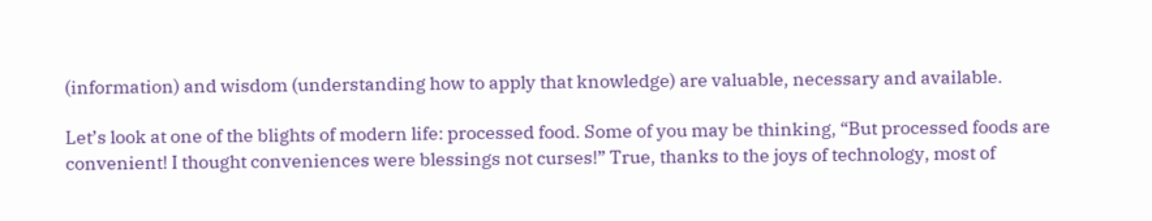(information) and wisdom (understanding how to apply that knowledge) are valuable, necessary and available.

Let’s look at one of the blights of modern life: processed food. Some of you may be thinking, “But processed foods are convenient! I thought conveniences were blessings not curses!” True, thanks to the joys of technology, most of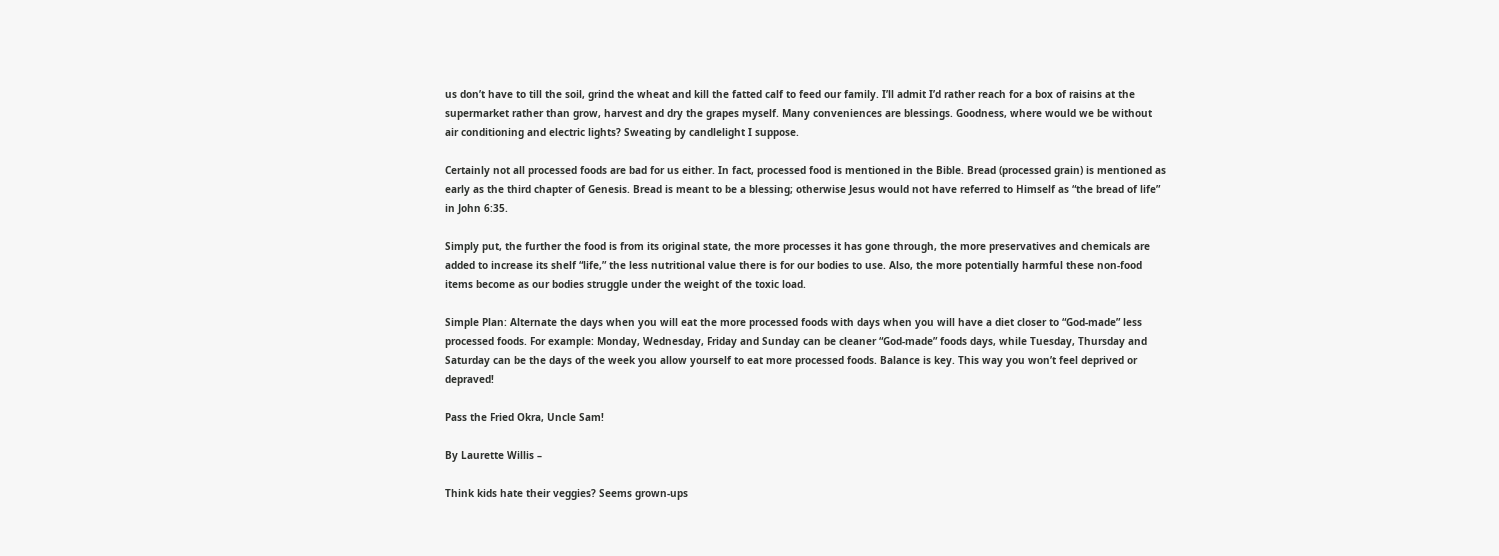us don’t have to till the soil, grind the wheat and kill the fatted calf to feed our family. I’ll admit I’d rather reach for a box of raisins at the supermarket rather than grow, harvest and dry the grapes myself. Many conveniences are blessings. Goodness, where would we be without air conditioning and electric lights? Sweating by candlelight I suppose.

Certainly not all processed foods are bad for us either. In fact, processed food is mentioned in the Bible. Bread (processed grain) is mentioned as early as the third chapter of Genesis. Bread is meant to be a blessing; otherwise Jesus would not have referred to Himself as “the bread of life” in John 6:35.

Simply put, the further the food is from its original state, the more processes it has gone through, the more preservatives and chemicals are added to increase its shelf “life,” the less nutritional value there is for our bodies to use. Also, the more potentially harmful these non-food items become as our bodies struggle under the weight of the toxic load.

Simple Plan: Alternate the days when you will eat the more processed foods with days when you will have a diet closer to “God-made” less processed foods. For example: Monday, Wednesday, Friday and Sunday can be cleaner “God-made” foods days, while Tuesday, Thursday and Saturday can be the days of the week you allow yourself to eat more processed foods. Balance is key. This way you won’t feel deprived or depraved!

Pass the Fried Okra, Uncle Sam!

By Laurette Willis –

Think kids hate their veggies? Seems grown-ups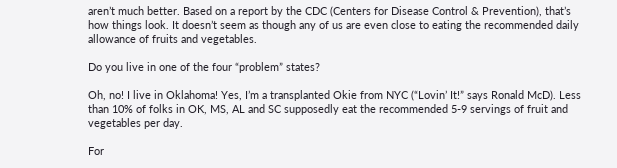aren’t much better. Based on a report by the CDC (Centers for Disease Control & Prevention), that’s how things look. It doesn’t seem as though any of us are even close to eating the recommended daily allowance of fruits and vegetables.

Do you live in one of the four “problem” states?

Oh, no! I live in Oklahoma! Yes, I’m a transplanted Okie from NYC (“Lovin’ It!” says Ronald McD). Less than 10% of folks in OK, MS, AL and SC supposedly eat the recommended 5-9 servings of fruit and vegetables per day.

For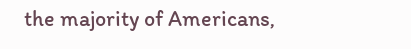the majority of Americans,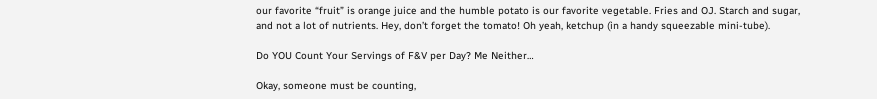our favorite “fruit” is orange juice and the humble potato is our favorite vegetable. Fries and OJ. Starch and sugar, and not a lot of nutrients. Hey, don’t forget the tomato! Oh yeah, ketchup (in a handy squeezable mini-tube).

Do YOU Count Your Servings of F&V per Day? Me Neither…

Okay, someone must be counting,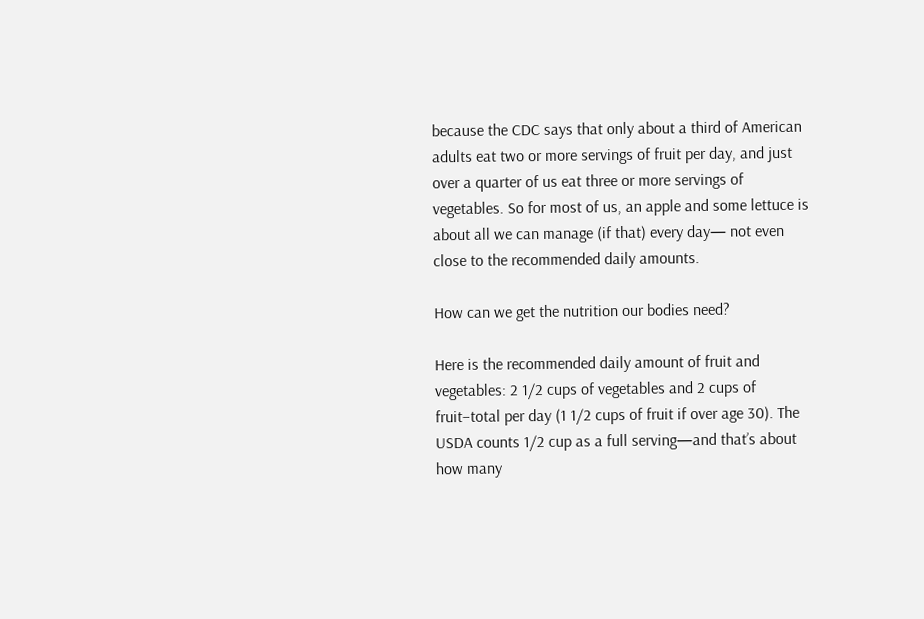because the CDC says that only about a third of American adults eat two or more servings of fruit per day, and just over a quarter of us eat three or more servings of vegetables. So for most of us, an apple and some lettuce is about all we can manage (if that) every day— not even close to the recommended daily amounts.

How can we get the nutrition our bodies need?

Here is the recommended daily amount of fruit and vegetables: 2 1/2 cups of vegetables and 2 cups of fruit–total per day (1 1/2 cups of fruit if over age 30). The USDA counts 1/2 cup as a full serving—and that’s about how many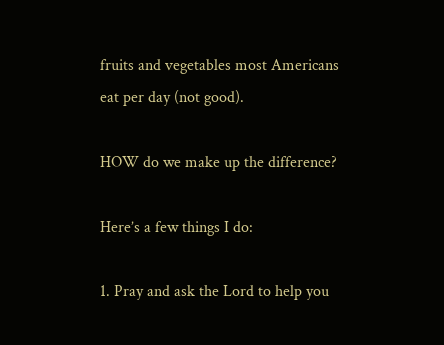fruits and vegetables most Americans eat per day (not good).

HOW do we make up the difference?

Here’s a few things I do:

1. Pray and ask the Lord to help you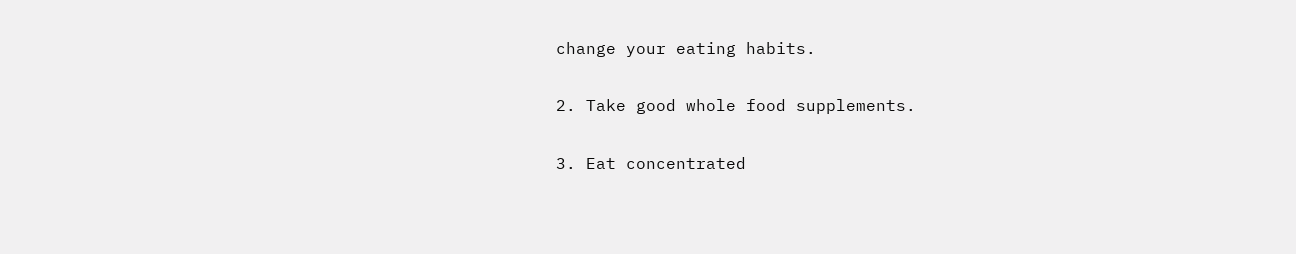change your eating habits.

2. Take good whole food supplements.

3. Eat concentrated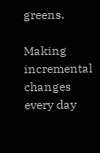greens.

Making incremental changes every day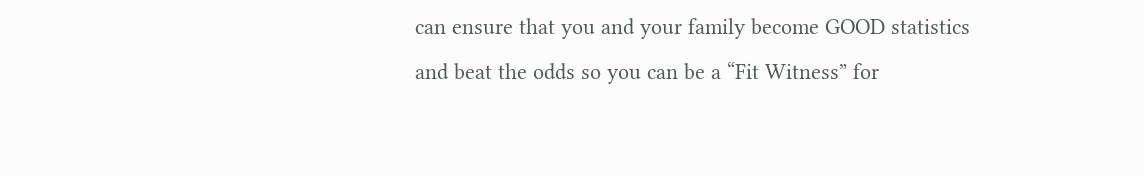can ensure that you and your family become GOOD statistics and beat the odds so you can be a “Fit Witness” for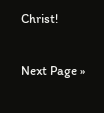Christ!

Next Page »